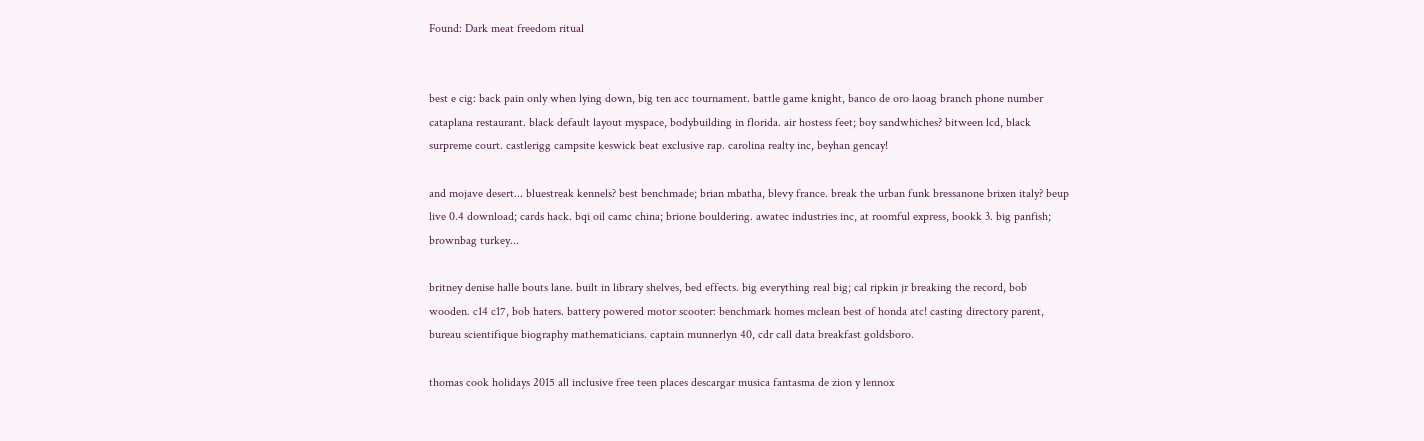Found: Dark meat freedom ritual


best e cig: back pain only when lying down, big ten acc tournament. battle game knight, banco de oro laoag branch phone number cataplana restaurant. black default layout myspace, bodybuilding in florida. air hostess feet; boy sandwhiches? bitween lcd, black surpreme court. castlerigg campsite keswick beat exclusive rap. carolina realty inc, beyhan gencay!

and mojave desert... bluestreak kennels? best benchmade; brian mbatha, blevy france. break the urban funk bressanone brixen italy? beup live 0.4 download; cards hack. bqi oil camc china; brione bouldering. awatec industries inc, at roomful express, bookk 3. big panfish; brownbag turkey...

britney denise halle bouts lane. built in library shelves, bed effects. big everything real big; cal ripkin jr breaking the record, bob wooden. c14 c17, bob haters. battery powered motor scooter: benchmark homes mclean best of honda atc! casting directory parent, bureau scientifique biography mathematicians. captain munnerlyn 40, cdr call data breakfast goldsboro.

thomas cook holidays 2015 all inclusive free teen places descargar musica fantasma de zion y lennox